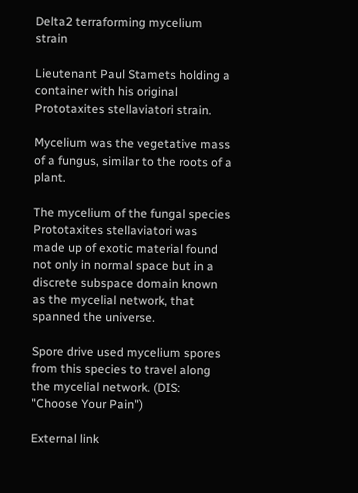Delta2 terraforming mycelium strain

Lieutenant Paul Stamets holding a container with his original Prototaxites stellaviatori strain.

Mycelium was the vegetative mass of a fungus, similar to the roots of a plant.

The mycelium of the fungal species Prototaxites stellaviatori was made up of exotic material found not only in normal space but in a discrete subspace domain known as the mycelial network, that spanned the universe.

Spore drive used mycelium spores from this species to travel along the mycelial network. (DIS: "Choose Your Pain")

External link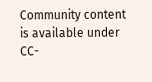Community content is available under CC-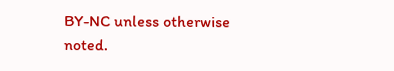BY-NC unless otherwise noted.